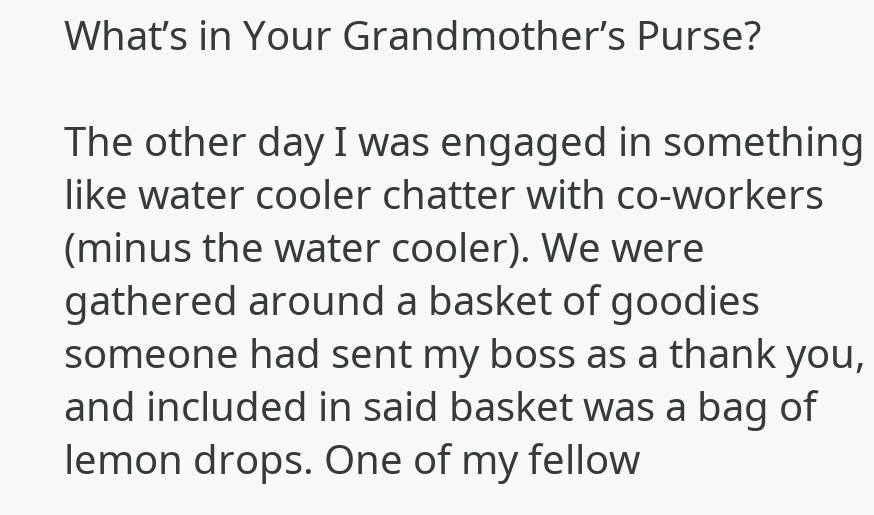What’s in Your Grandmother’s Purse?

The other day I was engaged in something like water cooler chatter with co-workers (minus the water cooler). We were gathered around a basket of goodies someone had sent my boss as a thank you, and included in said basket was a bag of lemon drops. One of my fellow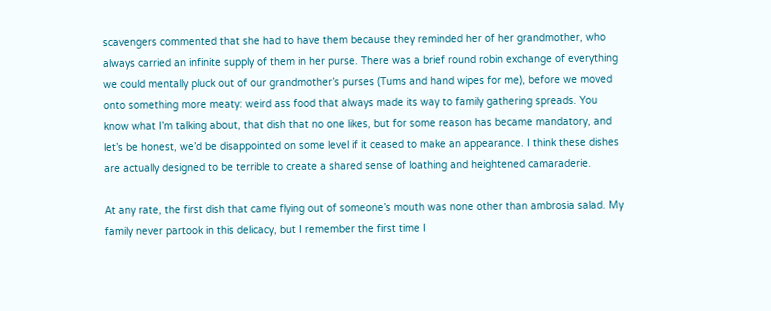scavengers commented that she had to have them because they reminded her of her grandmother, who always carried an infinite supply of them in her purse. There was a brief round robin exchange of everything we could mentally pluck out of our grandmother’s purses (Tums and hand wipes for me), before we moved onto something more meaty: weird ass food that always made its way to family gathering spreads. You know what I’m talking about, that dish that no one likes, but for some reason has became mandatory, and let’s be honest, we’d be disappointed on some level if it ceased to make an appearance. I think these dishes are actually designed to be terrible to create a shared sense of loathing and heightened camaraderie.

At any rate, the first dish that came flying out of someone’s mouth was none other than ambrosia salad. My family never partook in this delicacy, but I remember the first time I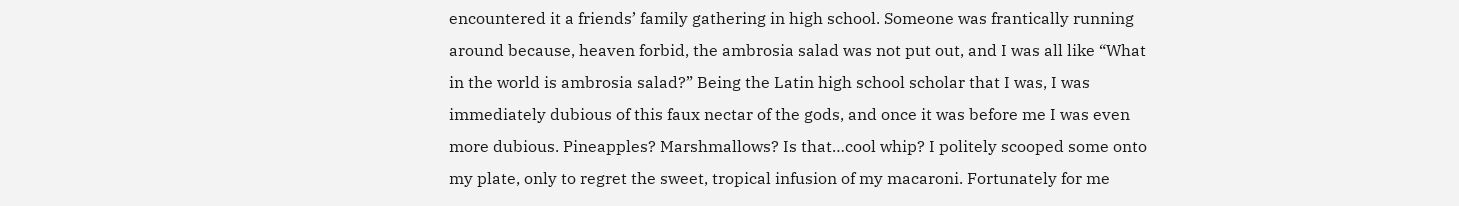encountered it a friends’ family gathering in high school. Someone was frantically running around because, heaven forbid, the ambrosia salad was not put out, and I was all like “What in the world is ambrosia salad?” Being the Latin high school scholar that I was, I was immediately dubious of this faux nectar of the gods, and once it was before me I was even more dubious. Pineapples? Marshmallows? Is that…cool whip? I politely scooped some onto my plate, only to regret the sweet, tropical infusion of my macaroni. Fortunately for me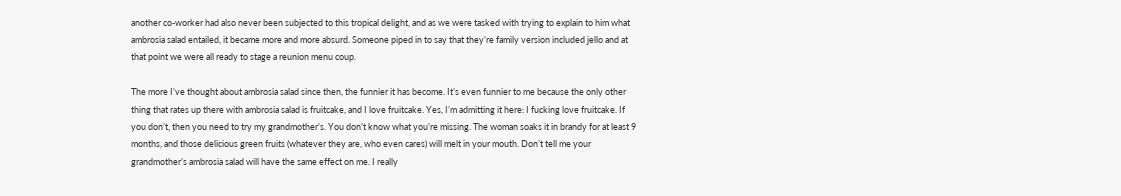another co-worker had also never been subjected to this tropical delight, and as we were tasked with trying to explain to him what ambrosia salad entailed, it became more and more absurd. Someone piped in to say that they’re family version included jello and at that point we were all ready to stage a reunion menu coup.

The more I’ve thought about ambrosia salad since then, the funnier it has become. It’s even funnier to me because the only other thing that rates up there with ambrosia salad is fruitcake, and I love fruitcake. Yes, I’m admitting it here: I fucking love fruitcake. If you don’t, then you need to try my grandmother’s. You don’t know what you’re missing. The woman soaks it in brandy for at least 9 months, and those delicious green fruits (whatever they are, who even cares) will melt in your mouth. Don’t tell me your grandmother’s ambrosia salad will have the same effect on me. I really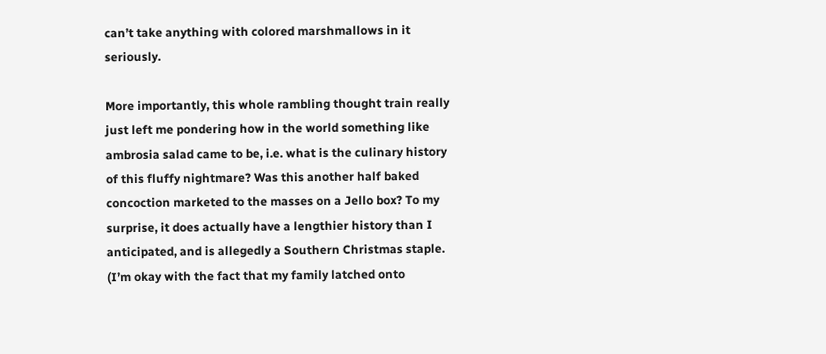can’t take anything with colored marshmallows in it seriously.

More importantly, this whole rambling thought train really just left me pondering how in the world something like ambrosia salad came to be, i.e. what is the culinary history of this fluffy nightmare? Was this another half baked concoction marketed to the masses on a Jello box? To my surprise, it does actually have a lengthier history than I anticipated, and is allegedly a Southern Christmas staple. (I’m okay with the fact that my family latched onto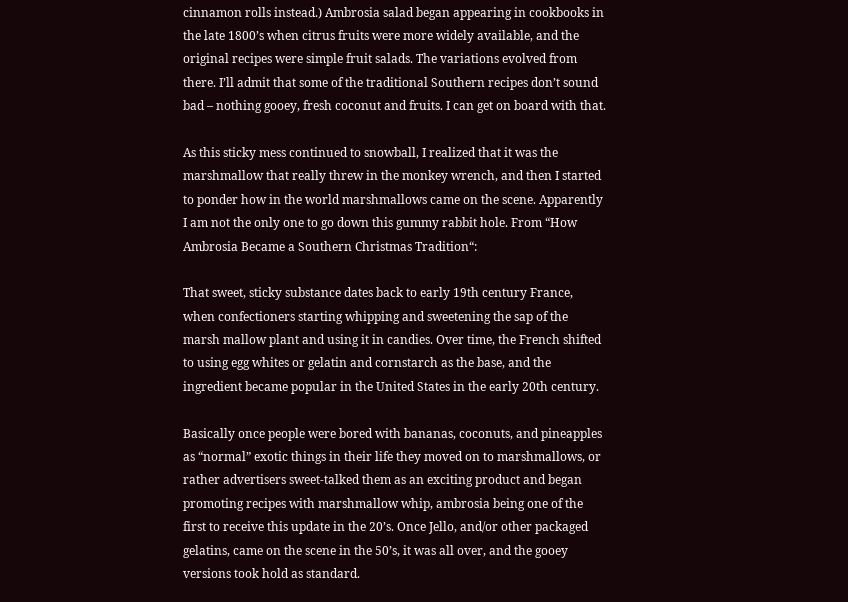cinnamon rolls instead.) Ambrosia salad began appearing in cookbooks in the late 1800’s when citrus fruits were more widely available, and the original recipes were simple fruit salads. The variations evolved from there. I’ll admit that some of the traditional Southern recipes don’t sound bad – nothing gooey, fresh coconut and fruits. I can get on board with that.

As this sticky mess continued to snowball, I realized that it was the marshmallow that really threw in the monkey wrench, and then I started to ponder how in the world marshmallows came on the scene. Apparently I am not the only one to go down this gummy rabbit hole. From “How Ambrosia Became a Southern Christmas Tradition“:

That sweet, sticky substance dates back to early 19th century France, when confectioners starting whipping and sweetening the sap of the marsh mallow plant and using it in candies. Over time, the French shifted to using egg whites or gelatin and cornstarch as the base, and the ingredient became popular in the United States in the early 20th century.

Basically once people were bored with bananas, coconuts, and pineapples as “normal” exotic things in their life they moved on to marshmallows, or rather advertisers sweet-talked them as an exciting product and began promoting recipes with marshmallow whip, ambrosia being one of the first to receive this update in the 20’s. Once Jello, and/or other packaged gelatins, came on the scene in the 50’s, it was all over, and the gooey versions took hold as standard.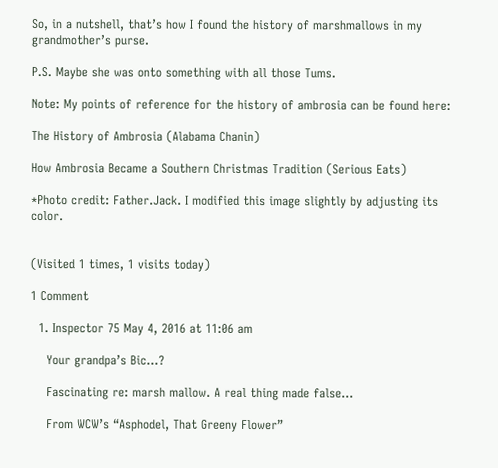So, in a nutshell, that’s how I found the history of marshmallows in my grandmother’s purse.

P.S. Maybe she was onto something with all those Tums.

Note: My points of reference for the history of ambrosia can be found here:

The History of Ambrosia (Alabama Chanin)

How Ambrosia Became a Southern Christmas Tradition (Serious Eats)

*Photo credit: Father.Jack. I modified this image slightly by adjusting its color.


(Visited 1 times, 1 visits today)

1 Comment

  1. Inspector 75 May 4, 2016 at 11:06 am

    Your grandpa’s Bic…?

    Fascinating re: marsh mallow. A real thing made false…

    From WCW’s “Asphodel, That Greeny Flower”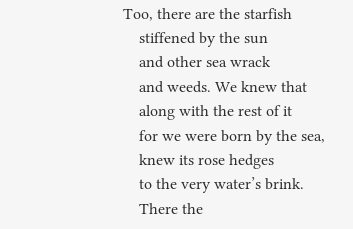Too, there are the starfish
    stiffened by the sun
    and other sea wrack
    and weeds. We knew that
    along with the rest of it
    for we were born by the sea,
    knew its rose hedges
    to the very water’s brink.
    There the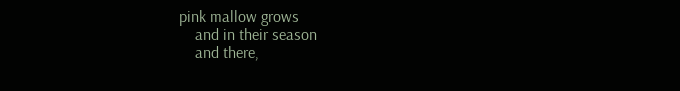pink mallow grows
    and in their season
    and there,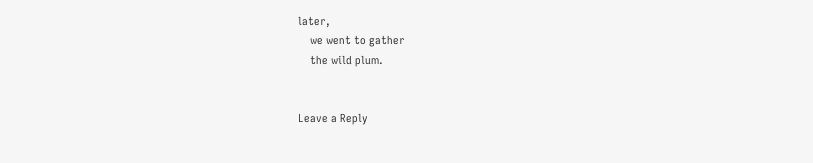later,
    we went to gather
    the wild plum.


Leave a Reply